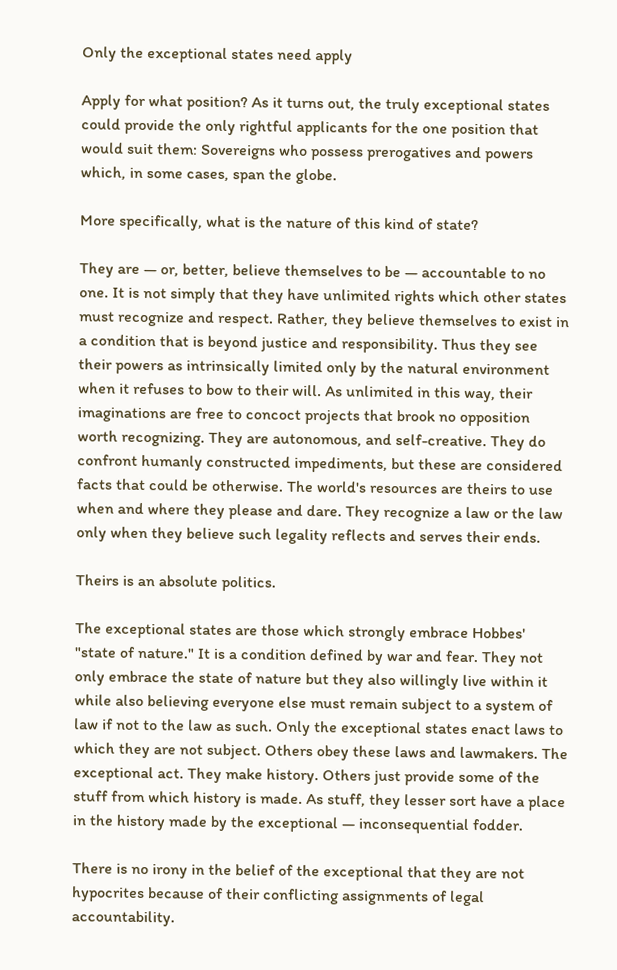Only the exceptional states need apply

Apply for what position? As it turns out, the truly exceptional states could provide the only rightful applicants for the one position that would suit them: Sovereigns who possess prerogatives and powers which, in some cases, span the globe.

More specifically, what is the nature of this kind of state?

They are — or, better, believe themselves to be — accountable to no one. It is not simply that they have unlimited rights which other states must recognize and respect. Rather, they believe themselves to exist in a condition that is beyond justice and responsibility. Thus they see their powers as intrinsically limited only by the natural environment when it refuses to bow to their will. As unlimited in this way, their imaginations are free to concoct projects that brook no opposition worth recognizing. They are autonomous, and self-creative. They do confront humanly constructed impediments, but these are considered facts that could be otherwise. The world's resources are theirs to use when and where they please and dare. They recognize a law or the law only when they believe such legality reflects and serves their ends.

Theirs is an absolute politics.

The exceptional states are those which strongly embrace Hobbes' "state of nature." It is a condition defined by war and fear. They not only embrace the state of nature but they also willingly live within it while also believing everyone else must remain subject to a system of law if not to the law as such. Only the exceptional states enact laws to which they are not subject. Others obey these laws and lawmakers. The exceptional act. They make history. Others just provide some of the stuff from which history is made. As stuff, they lesser sort have a place in the history made by the exceptional — inconsequential fodder.

There is no irony in the belief of the exceptional that they are not hypocrites because of their conflicting assignments of legal accountability.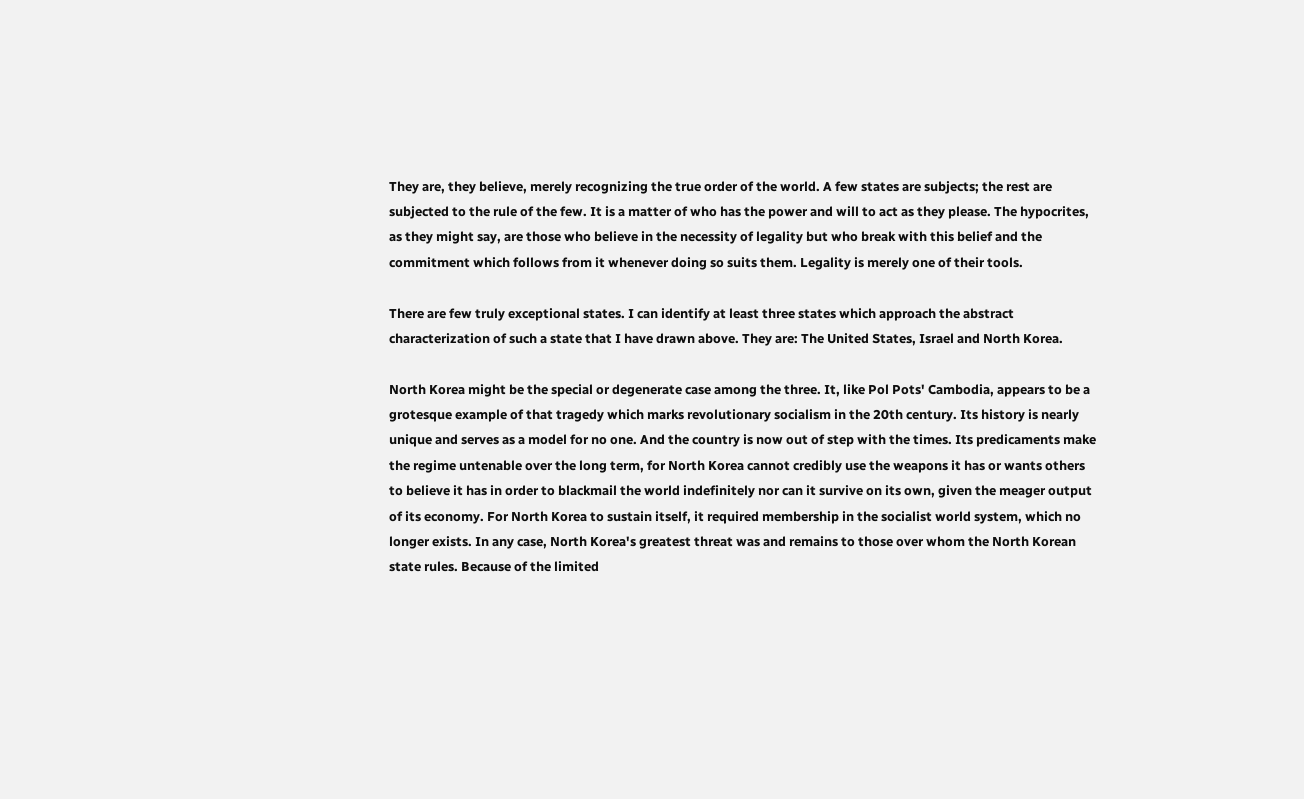They are, they believe, merely recognizing the true order of the world. A few states are subjects; the rest are subjected to the rule of the few. It is a matter of who has the power and will to act as they please. The hypocrites, as they might say, are those who believe in the necessity of legality but who break with this belief and the commitment which follows from it whenever doing so suits them. Legality is merely one of their tools.

There are few truly exceptional states. I can identify at least three states which approach the abstract characterization of such a state that I have drawn above. They are: The United States, Israel and North Korea.

North Korea might be the special or degenerate case among the three. It, like Pol Pots' Cambodia, appears to be a grotesque example of that tragedy which marks revolutionary socialism in the 20th century. Its history is nearly unique and serves as a model for no one. And the country is now out of step with the times. Its predicaments make the regime untenable over the long term, for North Korea cannot credibly use the weapons it has or wants others to believe it has in order to blackmail the world indefinitely nor can it survive on its own, given the meager output of its economy. For North Korea to sustain itself, it required membership in the socialist world system, which no longer exists. In any case, North Korea's greatest threat was and remains to those over whom the North Korean state rules. Because of the limited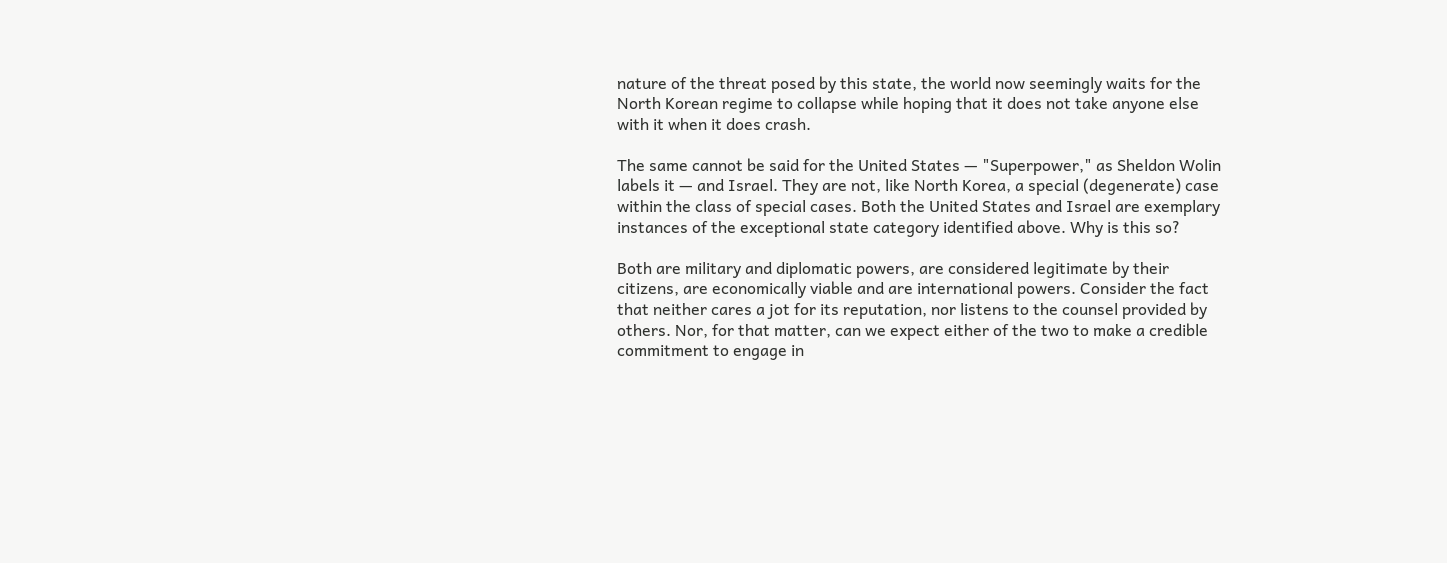nature of the threat posed by this state, the world now seemingly waits for the North Korean regime to collapse while hoping that it does not take anyone else with it when it does crash.

The same cannot be said for the United States — "Superpower," as Sheldon Wolin labels it — and Israel. They are not, like North Korea, a special (degenerate) case within the class of special cases. Both the United States and Israel are exemplary instances of the exceptional state category identified above. Why is this so?

Both are military and diplomatic powers, are considered legitimate by their citizens, are economically viable and are international powers. Consider the fact that neither cares a jot for its reputation, nor listens to the counsel provided by others. Nor, for that matter, can we expect either of the two to make a credible commitment to engage in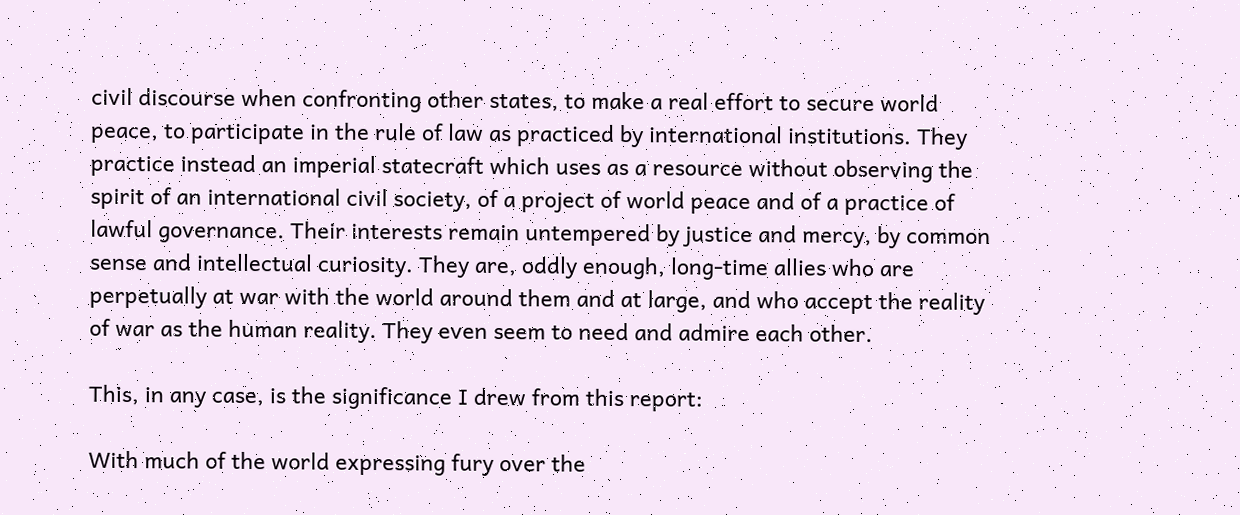civil discourse when confronting other states, to make a real effort to secure world peace, to participate in the rule of law as practiced by international institutions. They practice instead an imperial statecraft which uses as a resource without observing the spirit of an international civil society, of a project of world peace and of a practice of lawful governance. Their interests remain untempered by justice and mercy, by common sense and intellectual curiosity. They are, oddly enough, long-time allies who are perpetually at war with the world around them and at large, and who accept the reality of war as the human reality. They even seem to need and admire each other.

This, in any case, is the significance I drew from this report:

With much of the world expressing fury over the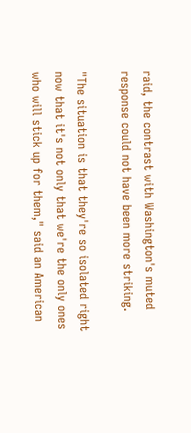raid, the contrast with Washington's muted response could not have been more striking.

"The situation is that they're so isolated right now that it's not only that we're the only ones who will stick up for them," said an American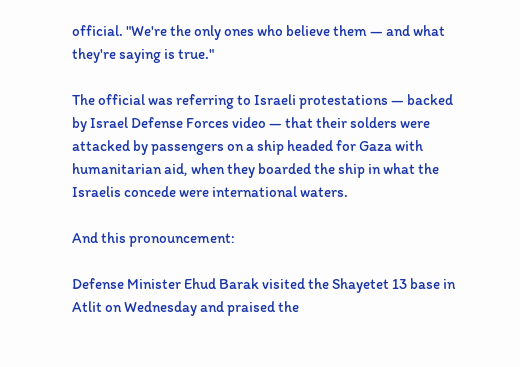official. "We're the only ones who believe them — and what they're saying is true."

The official was referring to Israeli protestations — backed by Israel Defense Forces video — that their solders were attacked by passengers on a ship headed for Gaza with humanitarian aid, when they boarded the ship in what the Israelis concede were international waters.

And this pronouncement:

Defense Minister Ehud Barak visited the Shayetet 13 base in Atlit on Wednesday and praised the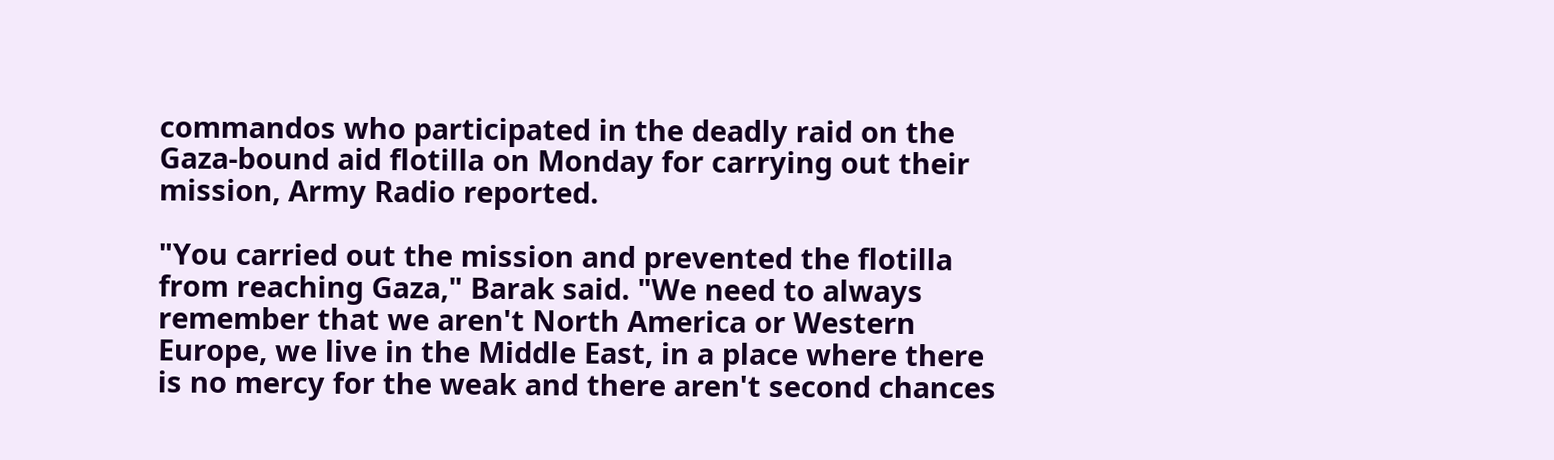commandos who participated in the deadly raid on the Gaza-bound aid flotilla on Monday for carrying out their mission, Army Radio reported.

"You carried out the mission and prevented the flotilla from reaching Gaza," Barak said. "We need to always remember that we aren't North America or Western Europe, we live in the Middle East, in a place where there is no mercy for the weak and there aren't second chances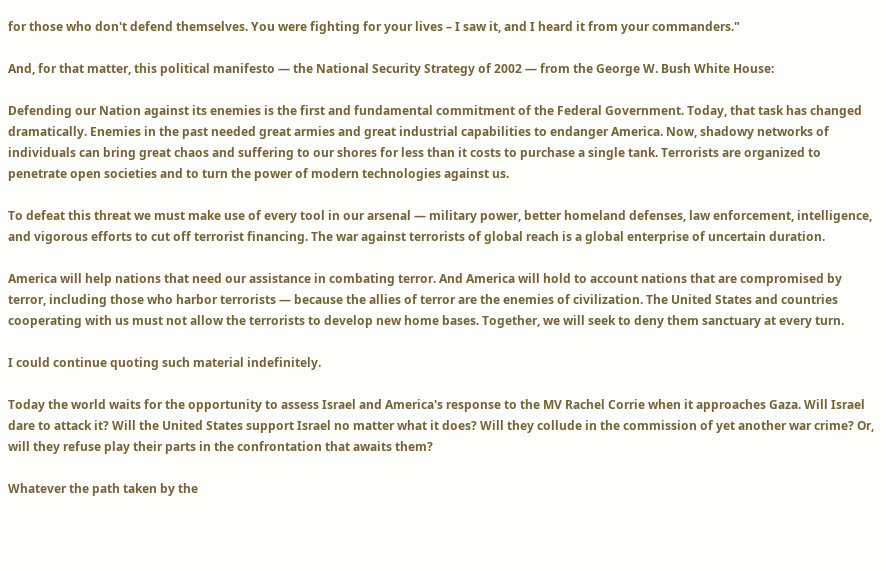for those who don't defend themselves. You were fighting for your lives – I saw it, and I heard it from your commanders."

And, for that matter, this political manifesto — the National Security Strategy of 2002 — from the George W. Bush White House:

Defending our Nation against its enemies is the first and fundamental commitment of the Federal Government. Today, that task has changed dramatically. Enemies in the past needed great armies and great industrial capabilities to endanger America. Now, shadowy networks of individuals can bring great chaos and suffering to our shores for less than it costs to purchase a single tank. Terrorists are organized to penetrate open societies and to turn the power of modern technologies against us.

To defeat this threat we must make use of every tool in our arsenal — military power, better homeland defenses, law enforcement, intelligence, and vigorous efforts to cut off terrorist financing. The war against terrorists of global reach is a global enterprise of uncertain duration.

America will help nations that need our assistance in combating terror. And America will hold to account nations that are compromised by terror, including those who harbor terrorists — because the allies of terror are the enemies of civilization. The United States and countries cooperating with us must not allow the terrorists to develop new home bases. Together, we will seek to deny them sanctuary at every turn.

I could continue quoting such material indefinitely.

Today the world waits for the opportunity to assess Israel and America's response to the MV Rachel Corrie when it approaches Gaza. Will Israel dare to attack it? Will the United States support Israel no matter what it does? Will they collude in the commission of yet another war crime? Or, will they refuse play their parts in the confrontation that awaits them?

Whatever the path taken by the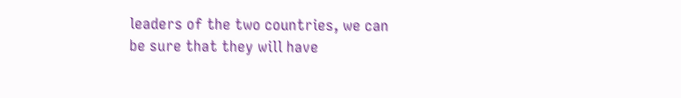leaders of the two countries, we can be sure that they will have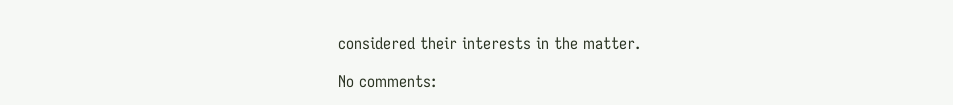considered their interests in the matter.

No comments: